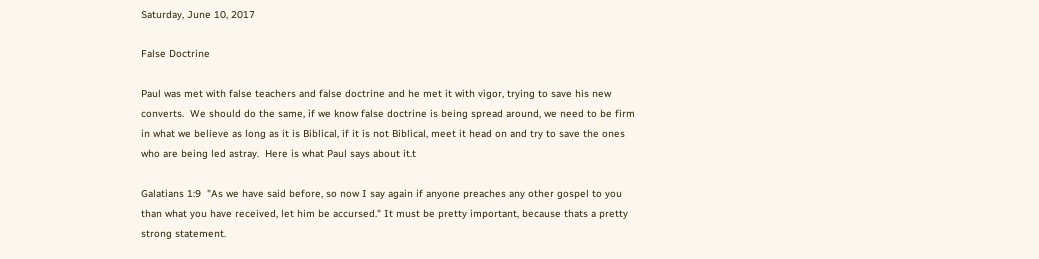Saturday, June 10, 2017

False Doctrine

Paul was met with false teachers and false doctrine and he met it with vigor, trying to save his new converts.  We should do the same, if we know false doctrine is being spread around, we need to be firm in what we believe as long as it is Biblical, if it is not Biblical, meet it head on and try to save the ones who are being led astray.  Here is what Paul says about it.t

Galatians 1:9  "As we have said before, so now I say again if anyone preaches any other gospel to you than what you have received, let him be accursed." It must be pretty important, because thats a pretty strong statement.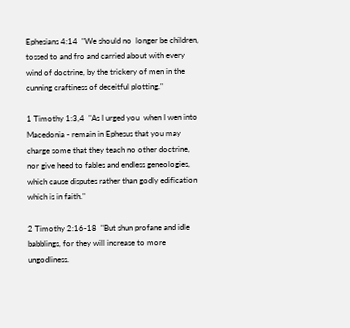Ephesians 4:14  "We should no  longer be children, tossed to and fro and carried about with every wind of doctrine, by the trickery of men in the cunning craftiness of deceitful plotting."

1 Timothy 1:3,4  "As I urged you  when I wen into Macedonia - remain in Ephesus that you may charge some that they teach no other doctrine, nor give heed to fables and endless geneologies, which cause disputes rather than godly edification which is in faith."

2 Timothy 2:16-18  "But shun profane and idle babblings, for they will increase to more ungodliness.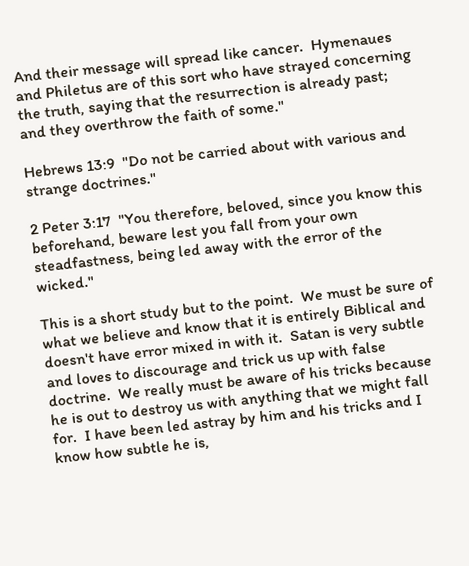And their message will spread like cancer.  Hymenaues and Philetus are of this sort who have strayed concerning the truth, saying that the resurrection is already past; and they overthrow the faith of some."

Hebrews 13:9  "Do not be carried about with various and strange doctrines."

2 Peter 3:17  "You therefore, beloved, since you know this beforehand, beware lest you fall from your own steadfastness, being led away with the error of the wicked."

This is a short study but to the point.  We must be sure of what we believe and know that it is entirely Biblical and doesn't have error mixed in with it.  Satan is very subtle and loves to discourage and trick us up with false doctrine.  We really must be aware of his tricks because he is out to destroy us with anything that we might fall for.  I have been led astray by him and his tricks and I know how subtle he is,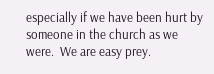especially if we have been hurt by someone in the church as we were.  We are easy prey.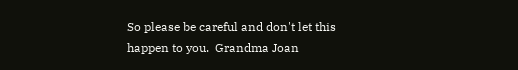So please be careful and don't let this happen to you.  Grandma Joan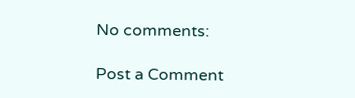No comments:

Post a Comment